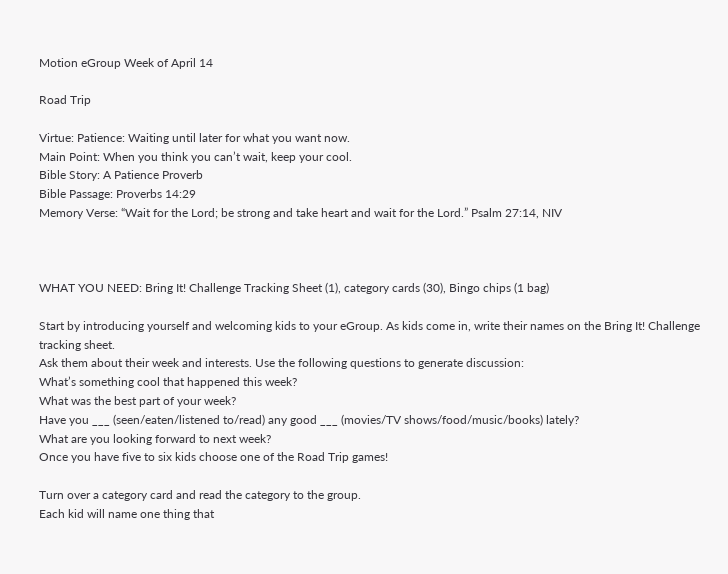Motion eGroup Week of April 14

Road Trip

Virtue: Patience: Waiting until later for what you want now.
Main Point: When you think you can’t wait, keep your cool.
Bible Story: A Patience Proverb
Bible Passage: Proverbs 14:29
Memory Verse: “Wait for the Lord; be strong and take heart and wait for the Lord.” Psalm 27:14, NIV



WHAT YOU NEED: Bring It! Challenge Tracking Sheet (1), category cards (30), Bingo chips (1 bag)

Start by introducing yourself and welcoming kids to your eGroup. As kids come in, write their names on the Bring It! Challenge tracking sheet.
Ask them about their week and interests. Use the following questions to generate discussion:
What’s something cool that happened this week?
What was the best part of your week?
Have you ___ (seen/eaten/listened to/read) any good ___ (movies/TV shows/food/music/books) lately?
What are you looking forward to next week?
Once you have five to six kids choose one of the Road Trip games!

Turn over a category card and read the category to the group.
Each kid will name one thing that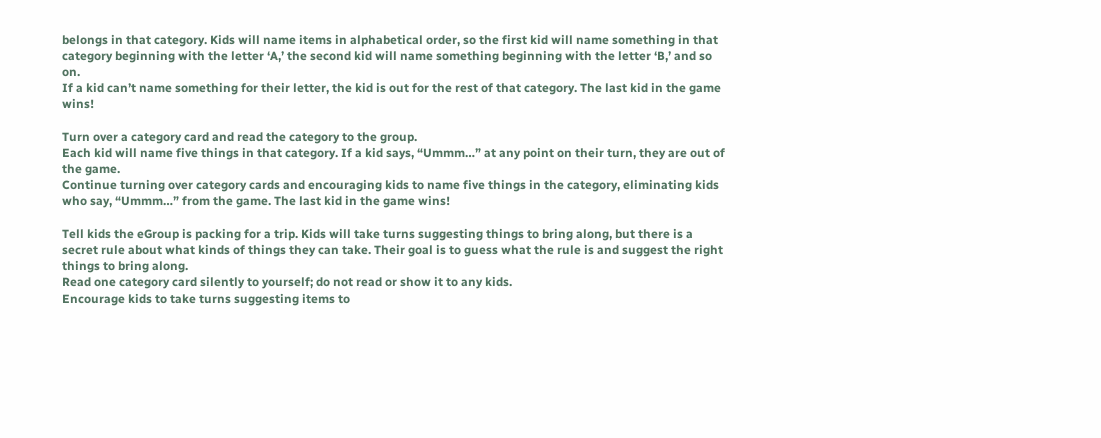belongs in that category. Kids will name items in alphabetical order, so the first kid will name something in that category beginning with the letter ‘A,’ the second kid will name something beginning with the letter ‘B,’ and so on.
If a kid can’t name something for their letter, the kid is out for the rest of that category. The last kid in the game wins!

Turn over a category card and read the category to the group.
Each kid will name five things in that category. If a kid says, “Ummm…” at any point on their turn, they are out of the game.
Continue turning over category cards and encouraging kids to name five things in the category, eliminating kids who say, “Ummm…” from the game. The last kid in the game wins!

Tell kids the eGroup is packing for a trip. Kids will take turns suggesting things to bring along, but there is a secret rule about what kinds of things they can take. Their goal is to guess what the rule is and suggest the right things to bring along.
Read one category card silently to yourself; do not read or show it to any kids.
Encourage kids to take turns suggesting items to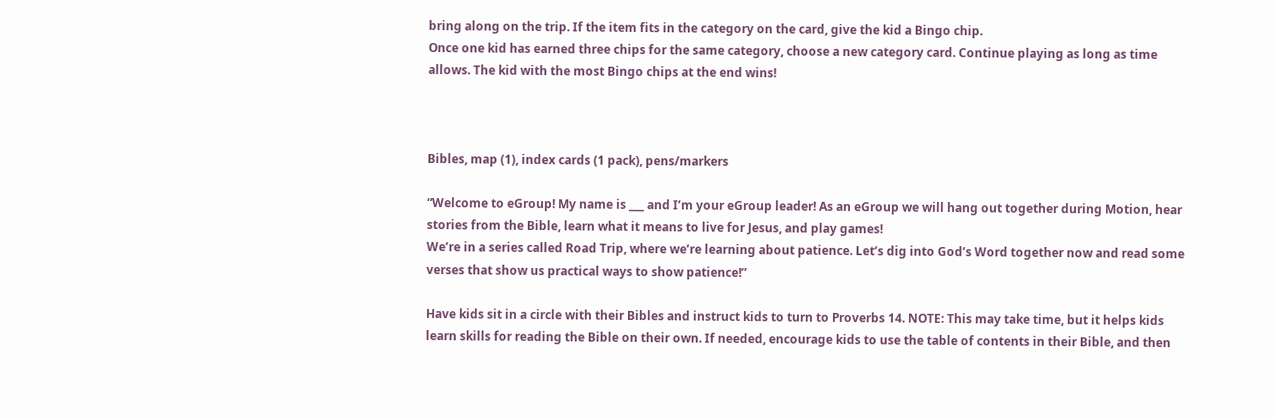bring along on the trip. If the item fits in the category on the card, give the kid a Bingo chip.
Once one kid has earned three chips for the same category, choose a new category card. Continue playing as long as time allows. The kid with the most Bingo chips at the end wins!



Bibles, map (1), index cards (1 pack), pens/markers

“Welcome to eGroup! My name is ___ and I’m your eGroup leader! As an eGroup we will hang out together during Motion, hear stories from the Bible, learn what it means to live for Jesus, and play games!
We’re in a series called Road Trip, where we’re learning about patience. Let’s dig into God’s Word together now and read some verses that show us practical ways to show patience!”

Have kids sit in a circle with their Bibles and instruct kids to turn to Proverbs 14. NOTE: This may take time, but it helps kids learn skills for reading the Bible on their own. If needed, encourage kids to use the table of contents in their Bible, and then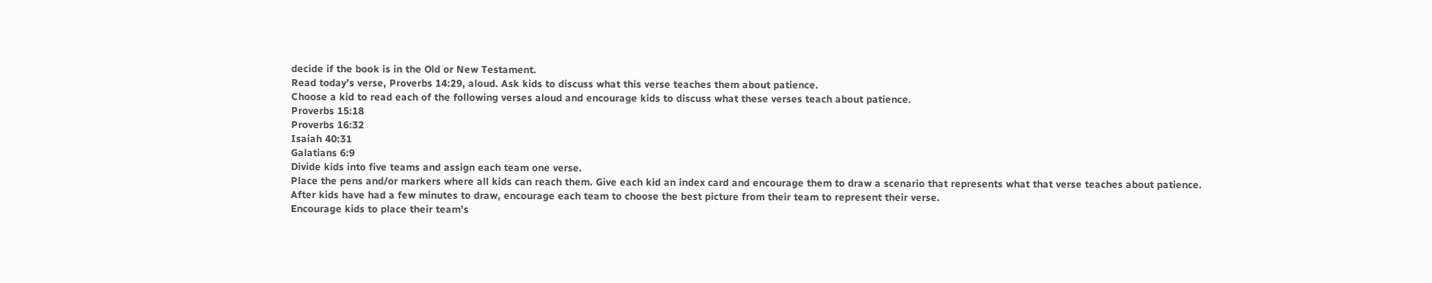decide if the book is in the Old or New Testament.
Read today’s verse, Proverbs 14:29, aloud. Ask kids to discuss what this verse teaches them about patience.
Choose a kid to read each of the following verses aloud and encourage kids to discuss what these verses teach about patience.
Proverbs 15:18
Proverbs 16:32
Isaiah 40:31
Galatians 6:9
Divide kids into five teams and assign each team one verse.
Place the pens and/or markers where all kids can reach them. Give each kid an index card and encourage them to draw a scenario that represents what that verse teaches about patience.
After kids have had a few minutes to draw, encourage each team to choose the best picture from their team to represent their verse.
Encourage kids to place their team’s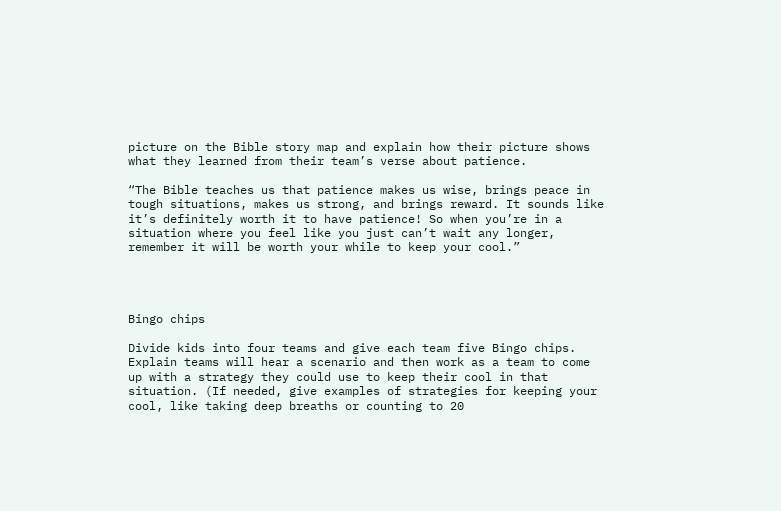picture on the Bible story map and explain how their picture shows what they learned from their team’s verse about patience.

“The Bible teaches us that patience makes us wise, brings peace in tough situations, makes us strong, and brings reward. It sounds like it’s definitely worth it to have patience! So when you’re in a situation where you feel like you just can’t wait any longer, remember it will be worth your while to keep your cool.”




Bingo chips

Divide kids into four teams and give each team five Bingo chips.
Explain teams will hear a scenario and then work as a team to come up with a strategy they could use to keep their cool in that situation. (If needed, give examples of strategies for keeping your cool, like taking deep breaths or counting to 20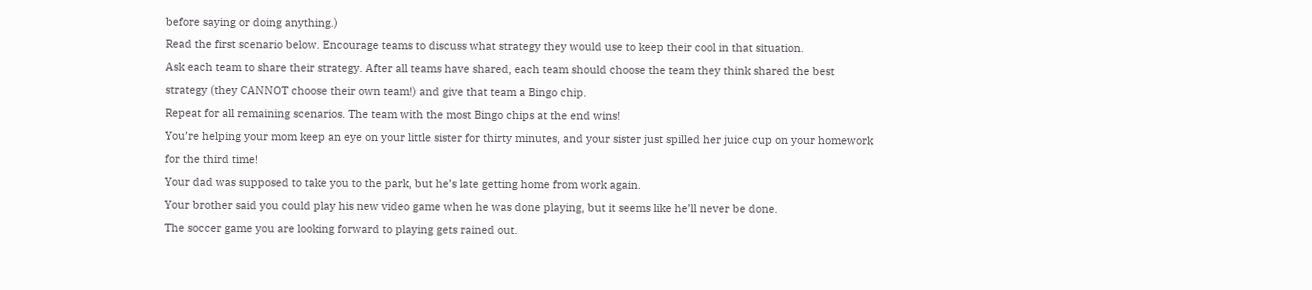before saying or doing anything.)
Read the first scenario below. Encourage teams to discuss what strategy they would use to keep their cool in that situation.
Ask each team to share their strategy. After all teams have shared, each team should choose the team they think shared the best strategy (they CANNOT choose their own team!) and give that team a Bingo chip.
Repeat for all remaining scenarios. The team with the most Bingo chips at the end wins!
You’re helping your mom keep an eye on your little sister for thirty minutes, and your sister just spilled her juice cup on your homework for the third time!
Your dad was supposed to take you to the park, but he’s late getting home from work again.
Your brother said you could play his new video game when he was done playing, but it seems like he’ll never be done.
The soccer game you are looking forward to playing gets rained out.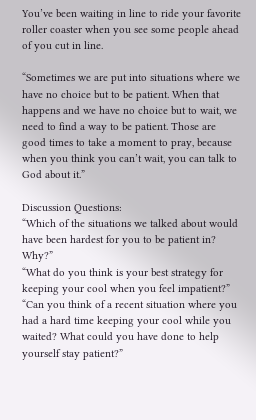You’ve been waiting in line to ride your favorite roller coaster when you see some people ahead of you cut in line.

“Sometimes we are put into situations where we have no choice but to be patient. When that happens and we have no choice but to wait, we need to find a way to be patient. Those are good times to take a moment to pray, because when you think you can’t wait, you can talk to God about it.”

Discussion Questions:
“Which of the situations we talked about would have been hardest for you to be patient in? Why?”
“What do you think is your best strategy for keeping your cool when you feel impatient?”
“Can you think of a recent situation where you had a hard time keeping your cool while you waited? What could you have done to help yourself stay patient?”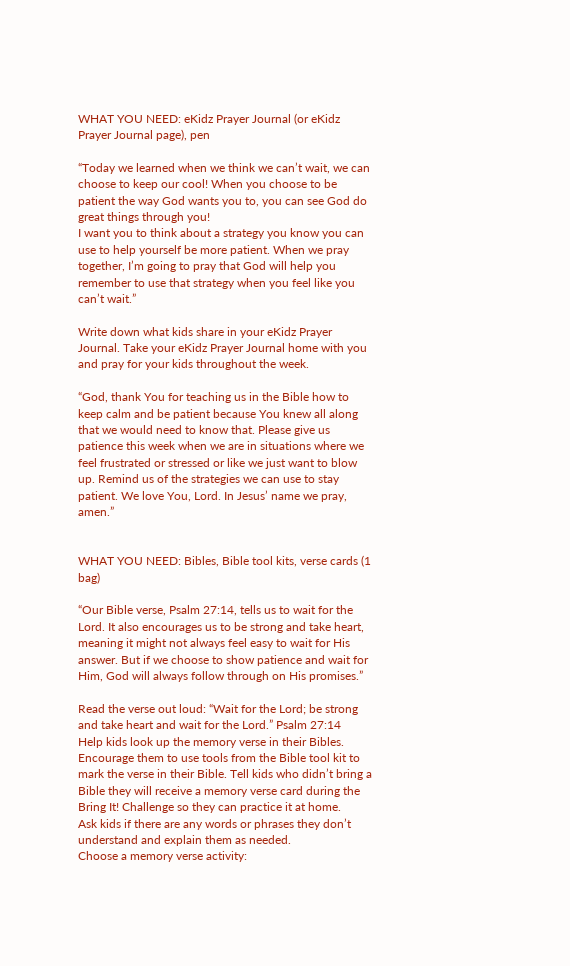WHAT YOU NEED: eKidz Prayer Journal (or eKidz Prayer Journal page), pen

“Today we learned when we think we can’t wait, we can choose to keep our cool! When you choose to be patient the way God wants you to, you can see God do great things through you!
I want you to think about a strategy you know you can use to help yourself be more patient. When we pray together, I’m going to pray that God will help you remember to use that strategy when you feel like you can’t wait.”

Write down what kids share in your eKidz Prayer Journal. Take your eKidz Prayer Journal home with you and pray for your kids throughout the week.

“God, thank You for teaching us in the Bible how to keep calm and be patient because You knew all along that we would need to know that. Please give us patience this week when we are in situations where we feel frustrated or stressed or like we just want to blow up. Remind us of the strategies we can use to stay patient. We love You, Lord. In Jesus’ name we pray, amen.”


WHAT YOU NEED: Bibles, Bible tool kits, verse cards (1 bag)

“Our Bible verse, Psalm 27:14, tells us to wait for the Lord. It also encourages us to be strong and take heart, meaning it might not always feel easy to wait for His answer. But if we choose to show patience and wait for Him, God will always follow through on His promises.”

Read the verse out loud: “Wait for the Lord; be strong and take heart and wait for the Lord.” Psalm 27:14
Help kids look up the memory verse in their Bibles. Encourage them to use tools from the Bible tool kit to mark the verse in their Bible. Tell kids who didn’t bring a Bible they will receive a memory verse card during the Bring It! Challenge so they can practice it at home.
Ask kids if there are any words or phrases they don’t understand and explain them as needed.
Choose a memory verse activity: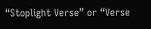“Stoplight Verse” or “Verse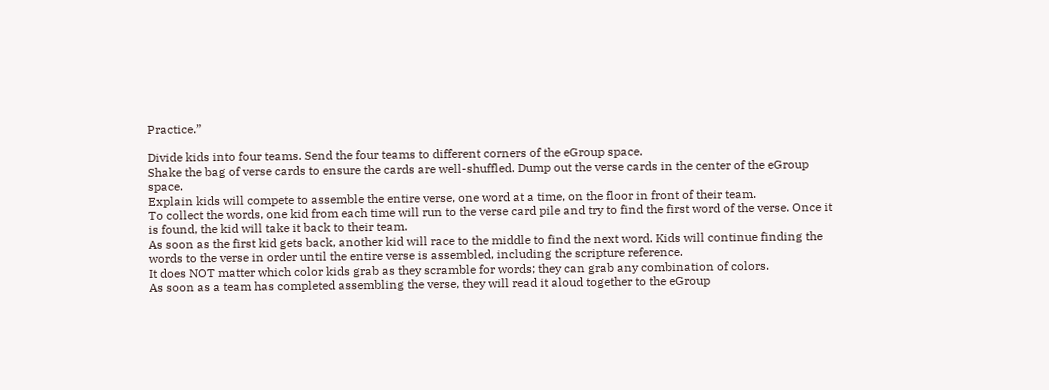Practice.”

Divide kids into four teams. Send the four teams to different corners of the eGroup space.
Shake the bag of verse cards to ensure the cards are well-shuffled. Dump out the verse cards in the center of the eGroup space.
Explain kids will compete to assemble the entire verse, one word at a time, on the floor in front of their team.
To collect the words, one kid from each time will run to the verse card pile and try to find the first word of the verse. Once it is found, the kid will take it back to their team.
As soon as the first kid gets back, another kid will race to the middle to find the next word. Kids will continue finding the words to the verse in order until the entire verse is assembled, including the scripture reference.
It does NOT matter which color kids grab as they scramble for words; they can grab any combination of colors.
As soon as a team has completed assembling the verse, they will read it aloud together to the eGroup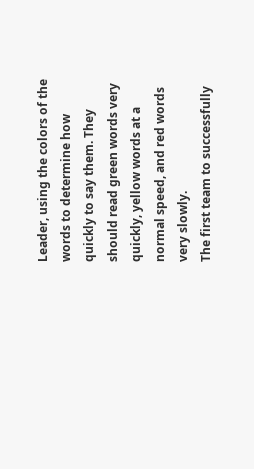Leader, using the colors of the words to determine how quickly to say them. They should read green words very quickly, yellow words at a normal speed, and red words very slowly.
The first team to successfully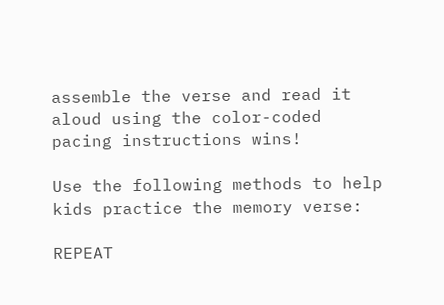assemble the verse and read it aloud using the color-coded pacing instructions wins!

Use the following methods to help kids practice the memory verse:

REPEAT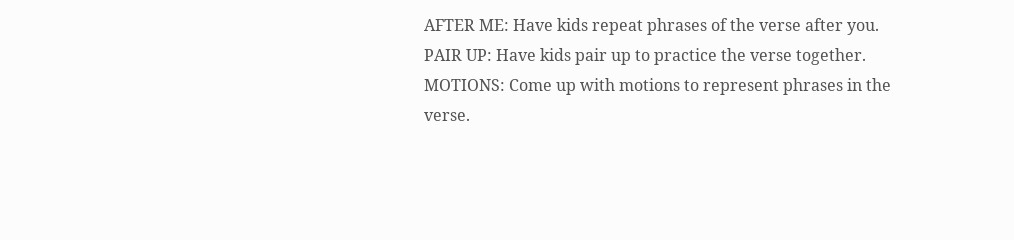AFTER ME: Have kids repeat phrases of the verse after you.
PAIR UP: Have kids pair up to practice the verse together.
MOTIONS: Come up with motions to represent phrases in the verse.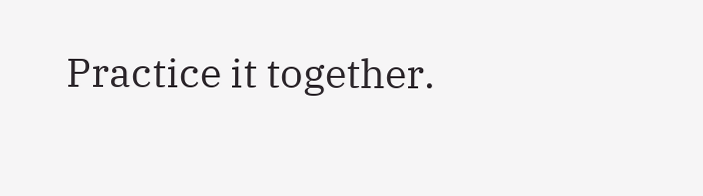Practice it together.